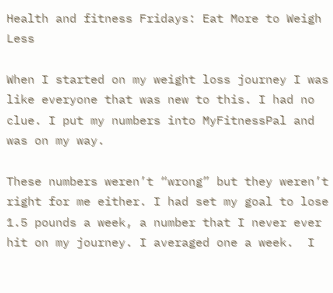Health and fitness Fridays: Eat More to Weigh Less

When I started on my weight loss journey I was like everyone that was new to this. I had no clue. I put my numbers into MyFitnessPal and was on my way.

These numbers weren’t “wrong” but they weren’t right for me either. I had set my goal to lose 1.5 pounds a week, a number that I never ever hit on my journey. I averaged one a week.  I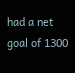had a net goal of 1300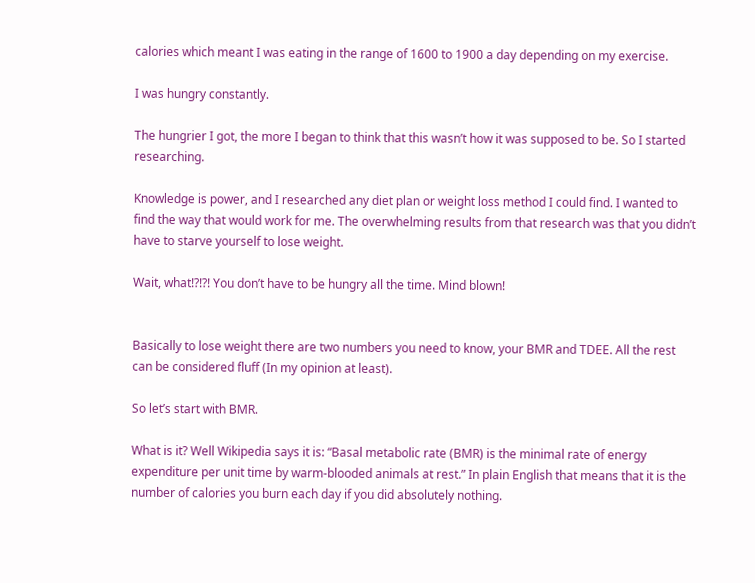calories which meant I was eating in the range of 1600 to 1900 a day depending on my exercise.

I was hungry constantly.

The hungrier I got, the more I began to think that this wasn’t how it was supposed to be. So I started researching.

Knowledge is power, and I researched any diet plan or weight loss method I could find. I wanted to find the way that would work for me. The overwhelming results from that research was that you didn’t have to starve yourself to lose weight.

Wait, what!?!?! You don’t have to be hungry all the time. Mind blown!


Basically to lose weight there are two numbers you need to know, your BMR and TDEE. All the rest can be considered fluff (In my opinion at least).

So let’s start with BMR.

What is it? Well Wikipedia says it is: “Basal metabolic rate (BMR) is the minimal rate of energy expenditure per unit time by warm-blooded animals at rest.” In plain English that means that it is the number of calories you burn each day if you did absolutely nothing.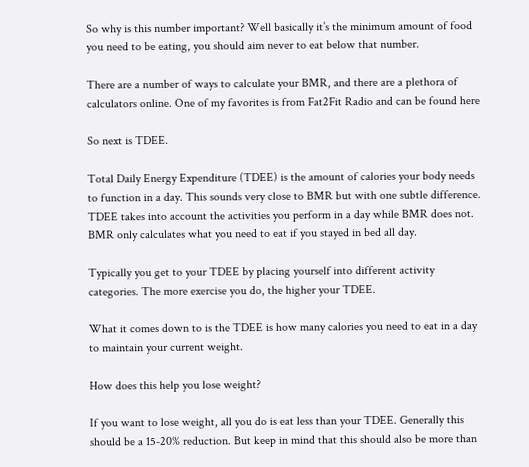So why is this number important? Well basically it’s the minimum amount of food you need to be eating, you should aim never to eat below that number.

There are a number of ways to calculate your BMR, and there are a plethora of calculators online. One of my favorites is from Fat2Fit Radio and can be found here

So next is TDEE.

Total Daily Energy Expenditure (TDEE) is the amount of calories your body needs to function in a day. This sounds very close to BMR but with one subtle difference. TDEE takes into account the activities you perform in a day while BMR does not. BMR only calculates what you need to eat if you stayed in bed all day.

Typically you get to your TDEE by placing yourself into different activity categories. The more exercise you do, the higher your TDEE.

What it comes down to is the TDEE is how many calories you need to eat in a day to maintain your current weight.

How does this help you lose weight?

If you want to lose weight, all you do is eat less than your TDEE. Generally this should be a 15-20% reduction. But keep in mind that this should also be more than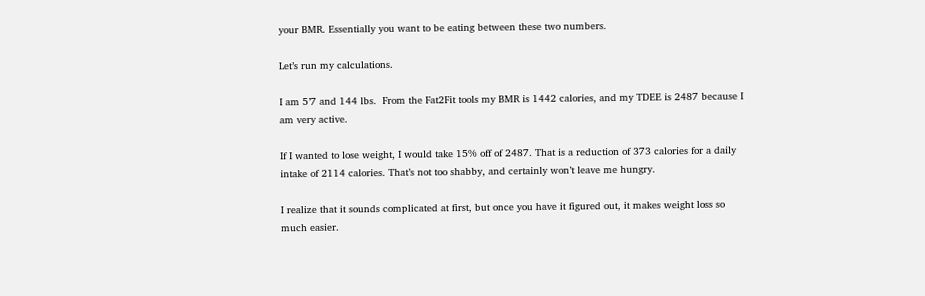your BMR. Essentially you want to be eating between these two numbers.

Let’s run my calculations.

I am 5’7 and 144 lbs.  From the Fat2Fit tools my BMR is 1442 calories, and my TDEE is 2487 because I am very active.

If I wanted to lose weight, I would take 15% off of 2487. That is a reduction of 373 calories for a daily intake of 2114 calories. That’s not too shabby, and certainly won’t leave me hungry.

I realize that it sounds complicated at first, but once you have it figured out, it makes weight loss so much easier.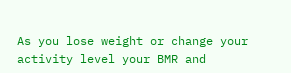As you lose weight or change your activity level your BMR and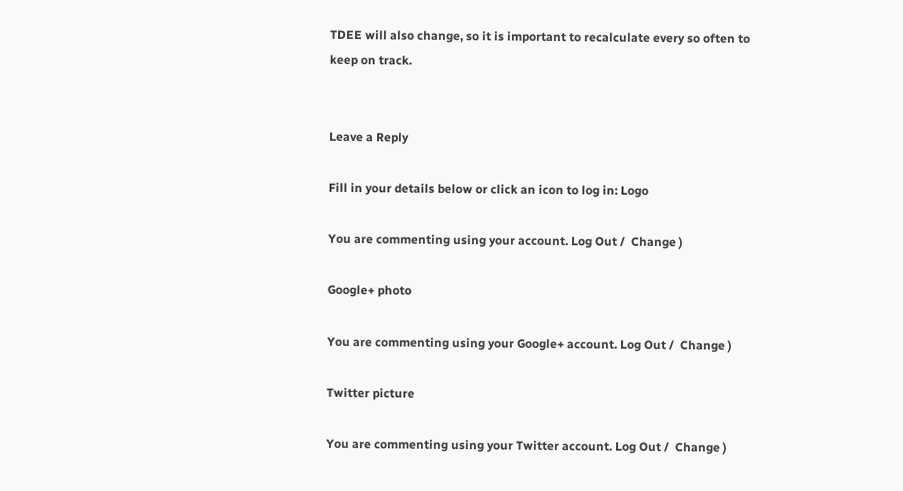TDEE will also change, so it is important to recalculate every so often to keep on track.


Leave a Reply

Fill in your details below or click an icon to log in: Logo

You are commenting using your account. Log Out /  Change )

Google+ photo

You are commenting using your Google+ account. Log Out /  Change )

Twitter picture

You are commenting using your Twitter account. Log Out /  Change )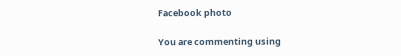Facebook photo

You are commenting using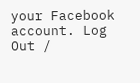your Facebook account. Log Out /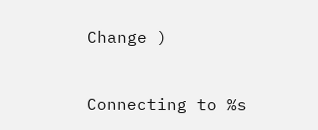Change )


Connecting to %s